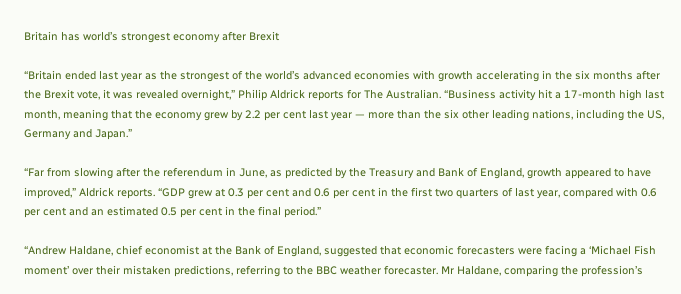Britain has world’s strongest economy after Brexit

“Britain ended last year as the strongest of the world’s advanced economies with growth accelerating in the six months after the Brexit vote, it was revealed overnight,” Philip Aldrick reports for The Australian. “Business activity hit a 17-month high last month, meaning that the economy grew by 2.2 per cent last year — more than the six other leading nations, including the US, Germany and Japan.”

“Far from slowing after the referendum in June, as predicted by the Treasury and Bank of England, growth appeared to have improved,” Aldrick reports. “GDP grew at 0.3 per cent and 0.6 per cent in the first two quarters of last year, compared with 0.6 per cent and an estimated 0.5 per cent in the final period.”

“Andrew Haldane, chief economist at the Bank of England, suggested that economic forecasters were facing a ‘Michael Fish moment’ over their mistaken predictions, referring to the BBC weather forecaster. Mr Haldane, comparing the profession’s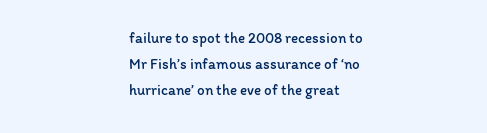failure to spot the 2008 recession to Mr Fish’s infamous assurance of ‘no hurricane’ on the eve of the great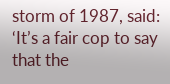storm of 1987, said: ‘It’s a fair cop to say that the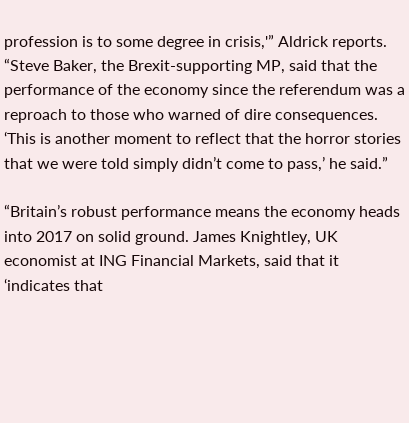profession is to some degree in crisis,'” Aldrick reports. “Steve Baker, the Brexit-supporting MP, said that the performance of the economy since the referendum was a reproach to those who warned of dire consequences. ‘This is another moment to reflect that the horror stories that we were told simply didn’t come to pass,’ he said.”

“Britain’s robust performance means the economy heads into 2017 on solid ground. James Knightley, UK economist at ING Financial Markets, said that it ‘indicates that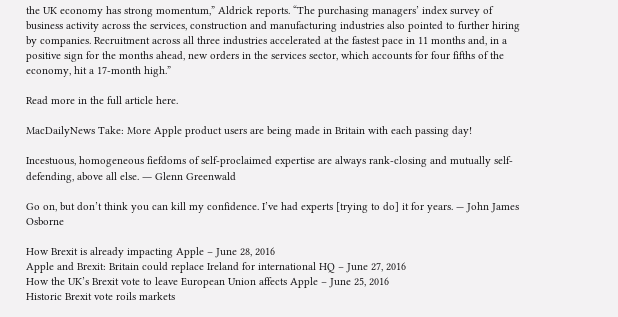the UK economy has strong momentum,” Aldrick reports. “The purchasing managers’ index survey of business activity across the services, construction and manufacturing industries also pointed to further hiring by companies. Recruitment across all three industries accelerated at the fastest pace in 11 months and, in a positive sign for the months ahead, new orders in the services sector, which accounts for four fifths of the economy, hit a 17-month high.”

Read more in the full article here.

MacDailyNews Take: More Apple product users are being made in Britain with each passing day!

Incestuous, homogeneous fiefdoms of self-proclaimed expertise are always rank-closing and mutually self-defending, above all else. ― Glenn Greenwald

Go on, but don’t think you can kill my confidence. I’ve had experts [trying to do] it for years. — John James Osborne

How Brexit is already impacting Apple – June 28, 2016
Apple and Brexit: Britain could replace Ireland for international HQ – June 27, 2016
How the UK’s Brexit vote to leave European Union affects Apple – June 25, 2016
Historic Brexit vote roils markets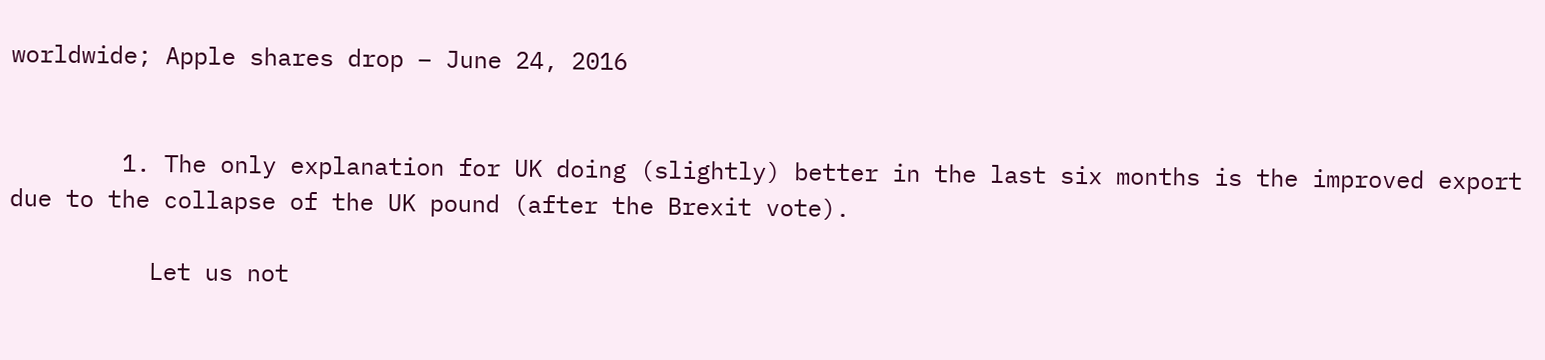worldwide; Apple shares drop – June 24, 2016


        1. The only explanation for UK doing (slightly) better in the last six months is the improved export due to the collapse of the UK pound (after the Brexit vote).

          Let us not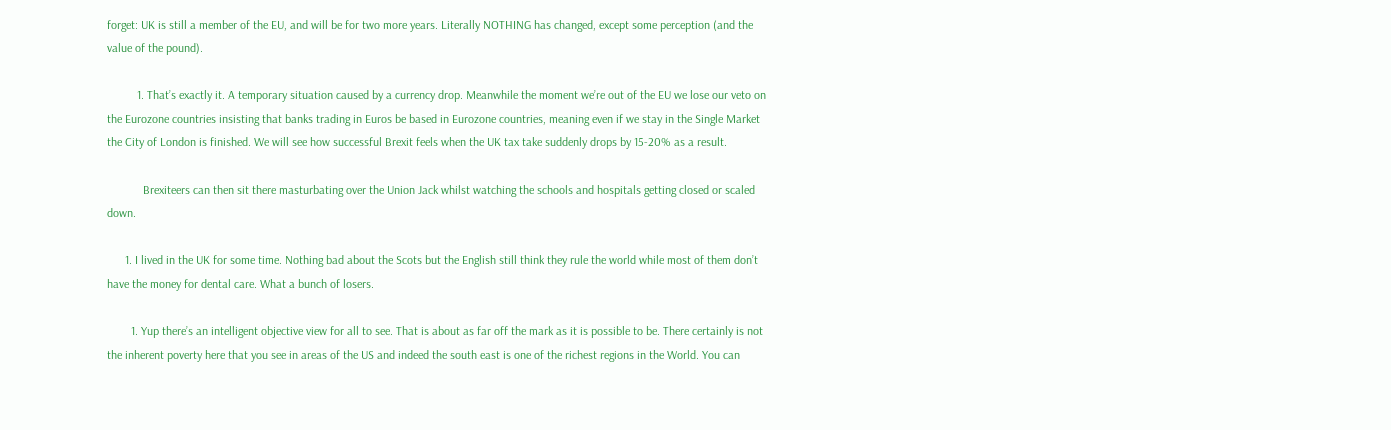forget: UK is still a member of the EU, and will be for two more years. Literally NOTHING has changed, except some perception (and the value of the pound).

          1. That’s exactly it. A temporary situation caused by a currency drop. Meanwhile the moment we’re out of the EU we lose our veto on the Eurozone countries insisting that banks trading in Euros be based in Eurozone countries, meaning even if we stay in the Single Market the City of London is finished. We will see how successful Brexit feels when the UK tax take suddenly drops by 15-20% as a result.

            Brexiteers can then sit there masturbating over the Union Jack whilst watching the schools and hospitals getting closed or scaled down.

      1. I lived in the UK for some time. Nothing bad about the Scots but the English still think they rule the world while most of them don’t have the money for dental care. What a bunch of losers.

        1. Yup there’s an intelligent objective view for all to see. That is about as far off the mark as it is possible to be. There certainly is not the inherent poverty here that you see in areas of the US and indeed the south east is one of the richest regions in the World. You can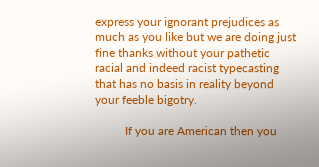express your ignorant prejudices as much as you like but we are doing just fine thanks without your pathetic racial and indeed racist typecasting that has no basis in reality beyond your feeble bigotry.

          If you are American then you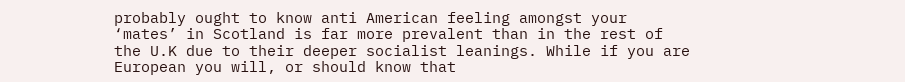probably ought to know anti American feeling amongst your ‘mates’ in Scotland is far more prevalent than in the rest of the U.K due to their deeper socialist leanings. While if you are European you will, or should know that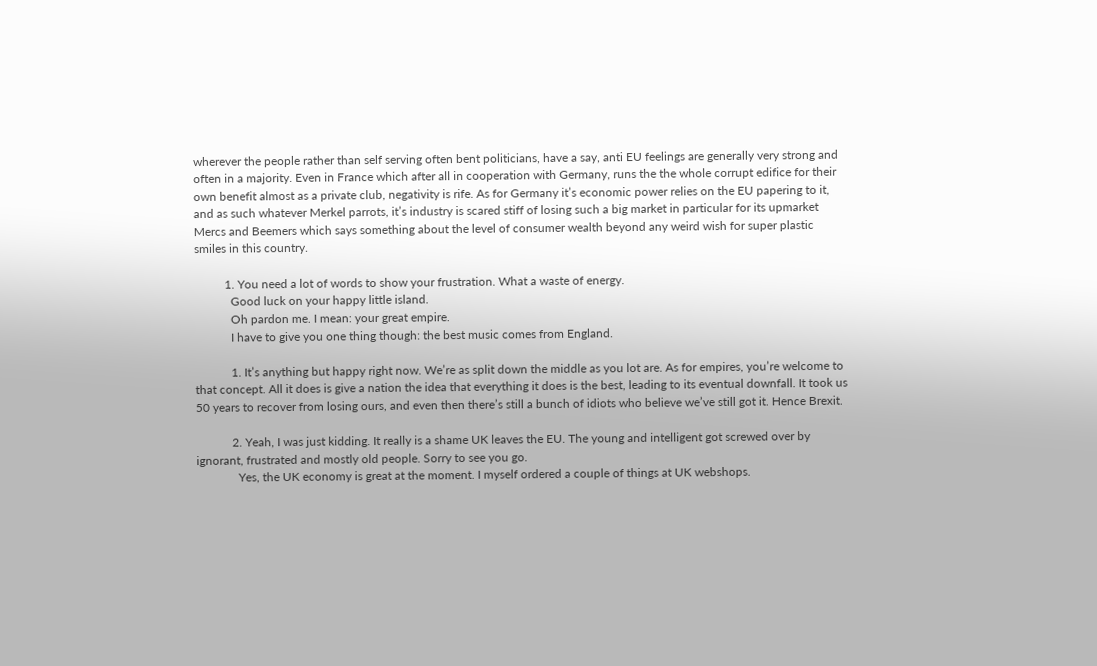wherever the people rather than self serving often bent politicians, have a say, anti EU feelings are generally very strong and often in a majority. Even in France which after all in cooperation with Germany, runs the the whole corrupt edifice for their own benefit almost as a private club, negativity is rife. As for Germany it’s economic power relies on the EU papering to it, and as such whatever Merkel parrots, it’s industry is scared stiff of losing such a big market in particular for its upmarket Mercs and Beemers which says something about the level of consumer wealth beyond any weird wish for super plastic smiles in this country.

          1. You need a lot of words to show your frustration. What a waste of energy.
            Good luck on your happy little island.
            Oh pardon me. I mean: your great empire.
            I have to give you one thing though: the best music comes from England.

            1. It’s anything but happy right now. We’re as split down the middle as you lot are. As for empires, you’re welcome to that concept. All it does is give a nation the idea that everything it does is the best, leading to its eventual downfall. It took us 50 years to recover from losing ours, and even then there’s still a bunch of idiots who believe we’ve still got it. Hence Brexit.

            2. Yeah, I was just kidding. It really is a shame UK leaves the EU. The young and intelligent got screwed over by ignorant, frustrated and mostly old people. Sorry to see you go.
              Yes, the UK economy is great at the moment. I myself ordered a couple of things at UK webshops.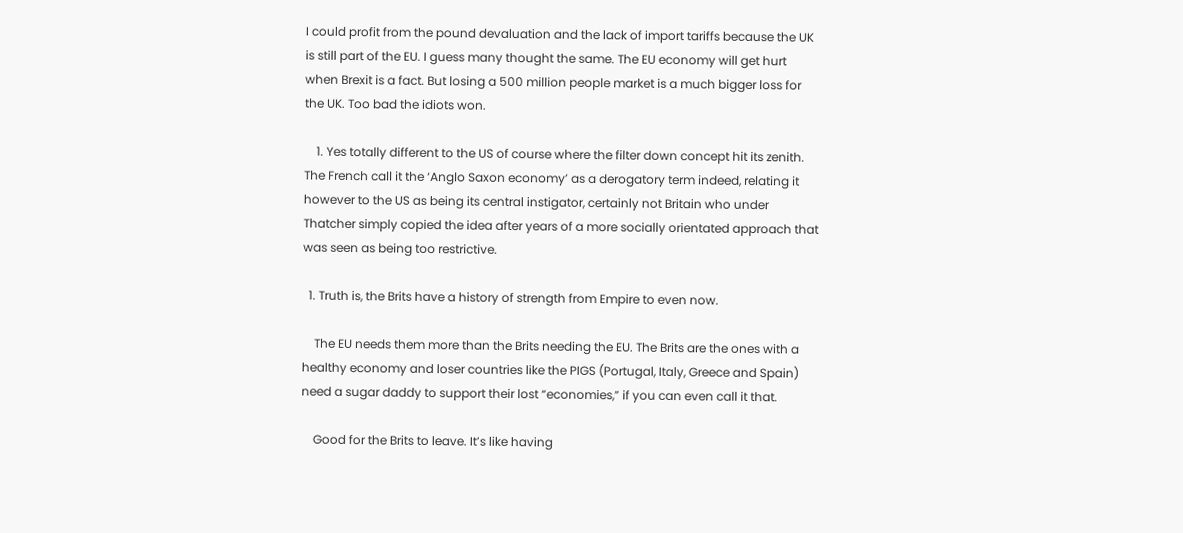I could profit from the pound devaluation and the lack of import tariffs because the UK is still part of the EU. I guess many thought the same. The EU economy will get hurt when Brexit is a fact. But losing a 500 million people market is a much bigger loss for the UK. Too bad the idiots won.

    1. Yes totally different to the US of course where the filter down concept hit its zenith. The French call it the ‘Anglo Saxon economy’ as a derogatory term indeed, relating it however to the US as being its central instigator, certainly not Britain who under Thatcher simply copied the idea after years of a more socially orientated approach that was seen as being too restrictive.

  1. Truth is, the Brits have a history of strength from Empire to even now.

    The EU needs them more than the Brits needing the EU. The Brits are the ones with a healthy economy and loser countries like the PIGS (Portugal, Italy, Greece and Spain) need a sugar daddy to support their lost “economies,” if you can even call it that.

    Good for the Brits to leave. It’s like having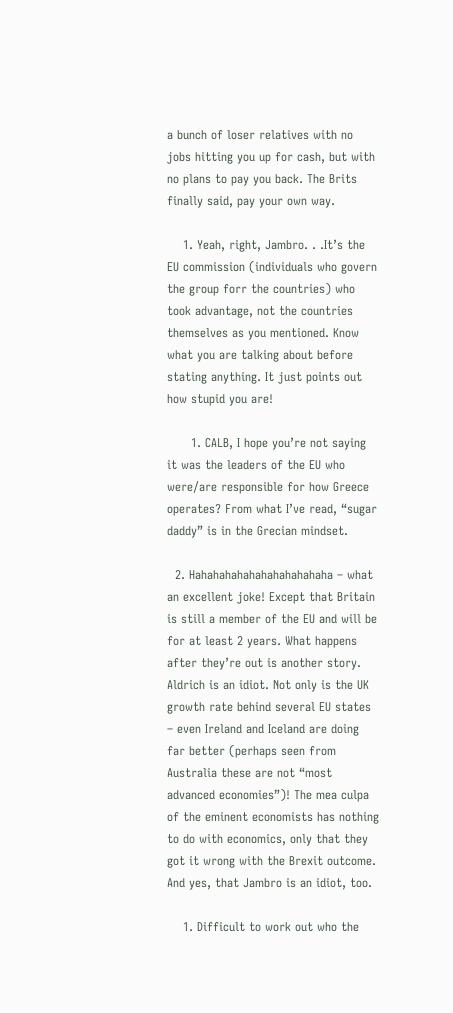a bunch of loser relatives with no jobs hitting you up for cash, but with no plans to pay you back. The Brits finally said, pay your own way.

    1. Yeah, right, Jambro. . .It’s the EU commission (individuals who govern the group forr the countries) who took advantage, not the countries themselves as you mentioned. Know what you are talking about before stating anything. It just points out how stupid you are!

      1. CALB, I hope you’re not saying it was the leaders of the EU who were/are responsible for how Greece operates? From what I’ve read, “sugar daddy” is in the Grecian mindset.

  2. Hahahahahahahahahahahaha – what an excellent joke! Except that Britain is still a member of the EU and will be for at least 2 years. What happens after they’re out is another story. Aldrich is an idiot. Not only is the UK growth rate behind several EU states – even Ireland and Iceland are doing far better (perhaps seen from Australia these are not “most advanced economies”)! The mea culpa of the eminent economists has nothing to do with economics, only that they got it wrong with the Brexit outcome. And yes, that Jambro is an idiot, too.

    1. Difficult to work out who the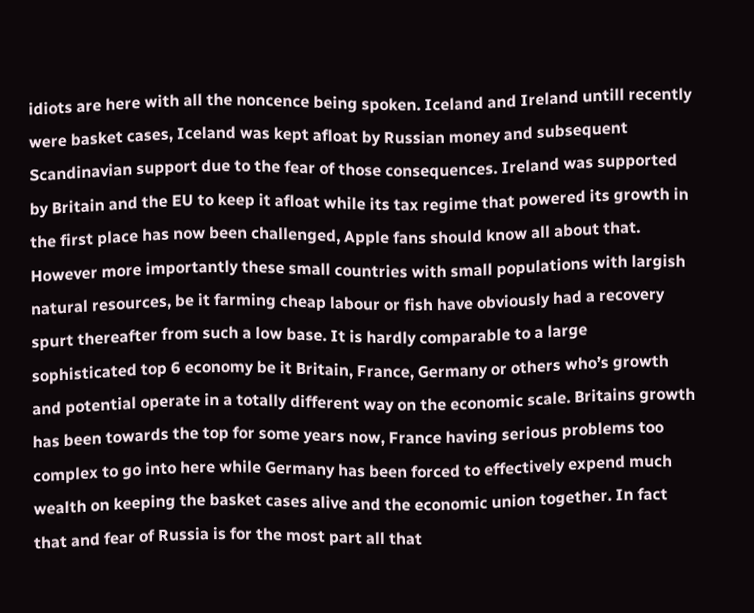idiots are here with all the noncence being spoken. Iceland and Ireland untill recently were basket cases, Iceland was kept afloat by Russian money and subsequent Scandinavian support due to the fear of those consequences. Ireland was supported by Britain and the EU to keep it afloat while its tax regime that powered its growth in the first place has now been challenged, Apple fans should know all about that. However more importantly these small countries with small populations with largish natural resources, be it farming cheap labour or fish have obviously had a recovery spurt thereafter from such a low base. It is hardly comparable to a large sophisticated top 6 economy be it Britain, France, Germany or others who’s growth and potential operate in a totally different way on the economic scale. Britains growth has been towards the top for some years now, France having serious problems too complex to go into here while Germany has been forced to effectively expend much wealth on keeping the basket cases alive and the economic union together. In fact that and fear of Russia is for the most part all that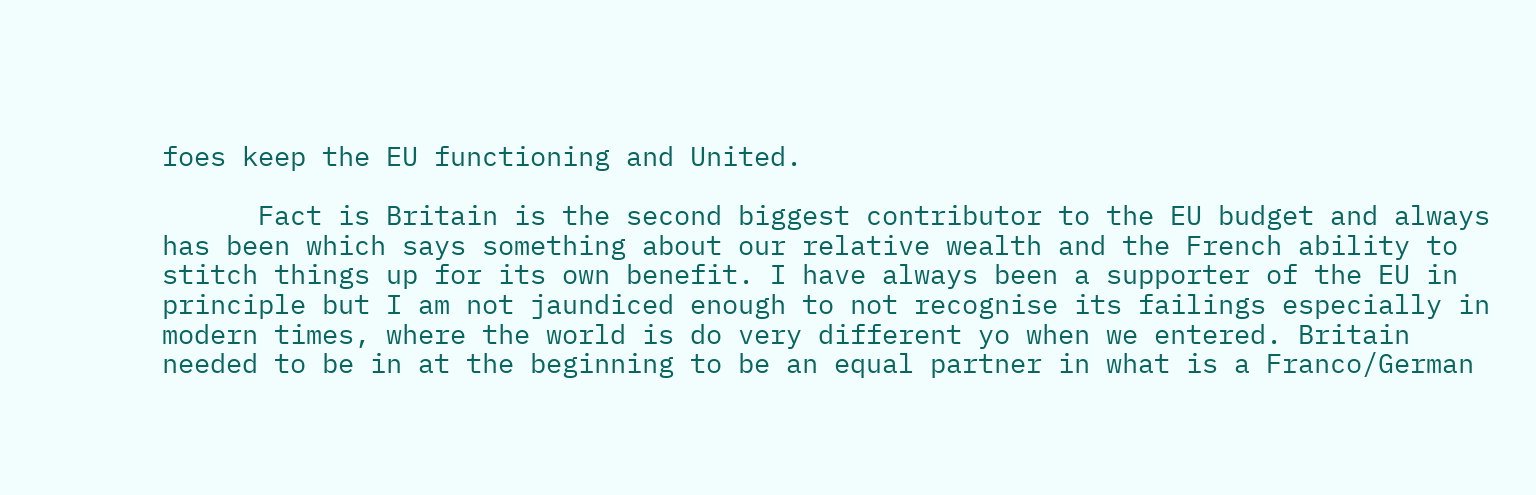foes keep the EU functioning and United.

      Fact is Britain is the second biggest contributor to the EU budget and always has been which says something about our relative wealth and the French ability to stitch things up for its own benefit. I have always been a supporter of the EU in principle but I am not jaundiced enough to not recognise its failings especially in modern times, where the world is do very different yo when we entered. Britain needed to be in at the beginning to be an equal partner in what is a Franco/German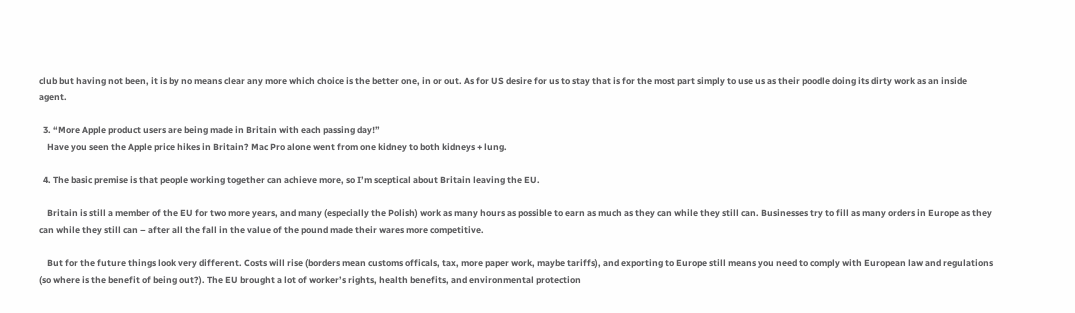club but having not been, it is by no means clear any more which choice is the better one, in or out. As for US desire for us to stay that is for the most part simply to use us as their poodle doing its dirty work as an inside agent.

  3. “More Apple product users are being made in Britain with each passing day!”
    Have you seen the Apple price hikes in Britain? Mac Pro alone went from one kidney to both kidneys + lung.

  4. The basic premise is that people working together can achieve more, so I’m sceptical about Britain leaving the EU.

    Britain is still a member of the EU for two more years, and many (especially the Polish) work as many hours as possible to earn as much as they can while they still can. Businesses try to fill as many orders in Europe as they can while they still can – after all the fall in the value of the pound made their wares more competitive.

    But for the future things look very different. Costs will rise (borders mean customs officals, tax, more paper work, maybe tariffs), and exporting to Europe still means you need to comply with European law and regulations (so where is the benefit of being out?). The EU brought a lot of worker’s rights, health benefits, and environmental protection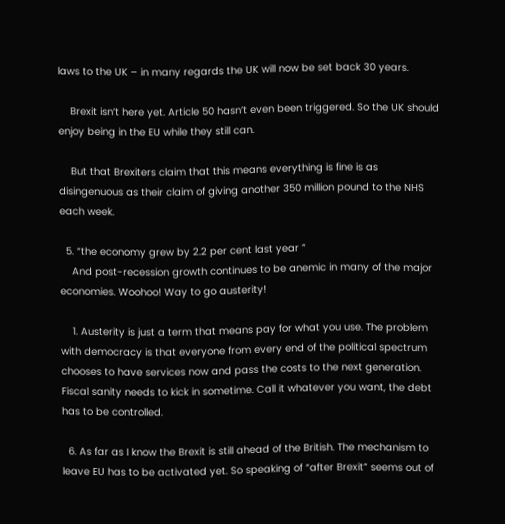laws to the UK – in many regards the UK will now be set back 30 years.

    Brexit isn’t here yet. Article 50 hasn’t even been triggered. So the UK should enjoy being in the EU while they still can.

    But that Brexiters claim that this means everything is fine is as disingenuous as their claim of giving another 350 million pound to the NHS each week.

  5. “the economy grew by 2.2 per cent last year ”
    And post-recession growth continues to be anemic in many of the major economies. Woohoo! Way to go austerity!

    1. Austerity is just a term that means pay for what you use. The problem with democracy is that everyone from every end of the political spectrum chooses to have services now and pass the costs to the next generation. Fiscal sanity needs to kick in sometime. Call it whatever you want, the debt has to be controlled.

  6. As far as I know the Brexit is still ahead of the British. The mechanism to leave EU has to be activated yet. So speaking of “after Brexit” seems out of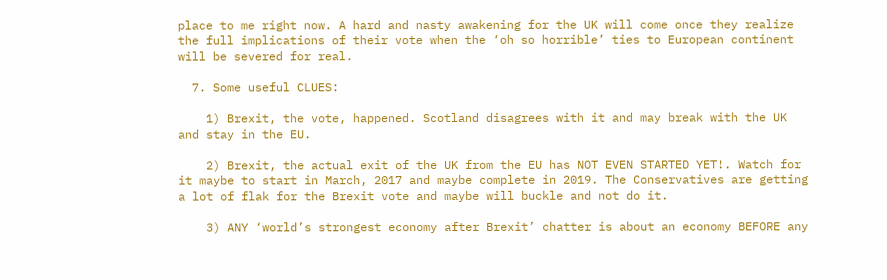place to me right now. A hard and nasty awakening for the UK will come once they realize the full implications of their vote when the ‘oh so horrible’ ties to European continent will be severed for real.

  7. Some useful CLUES:

    1) Brexit, the vote, happened. Scotland disagrees with it and may break with the UK and stay in the EU.

    2) Brexit, the actual exit of the UK from the EU has NOT EVEN STARTED YET!. Watch for it maybe to start in March, 2017 and maybe complete in 2019. The Conservatives are getting a lot of flak for the Brexit vote and maybe will buckle and not do it.

    3) ANY ‘world’s strongest economy after Brexit’ chatter is about an economy BEFORE any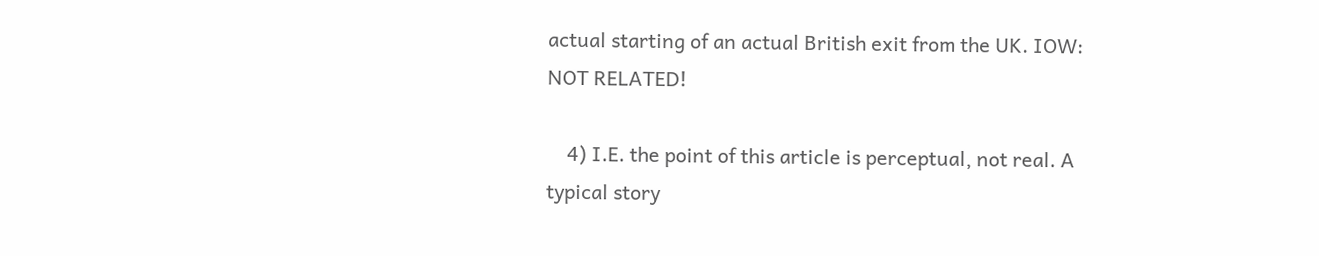actual starting of an actual British exit from the UK. IOW: NOT RELATED!

    4) I.E. the point of this article is perceptual, not real. A typical story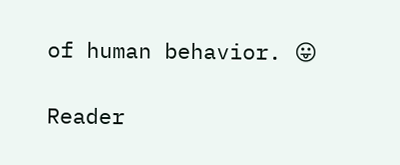of human behavior. 😛

Reader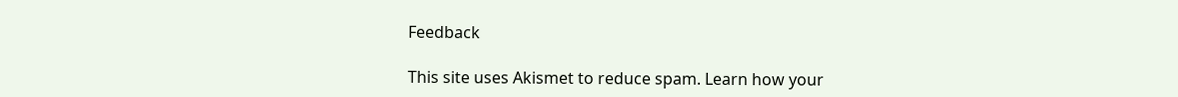Feedback

This site uses Akismet to reduce spam. Learn how your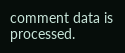comment data is processed.